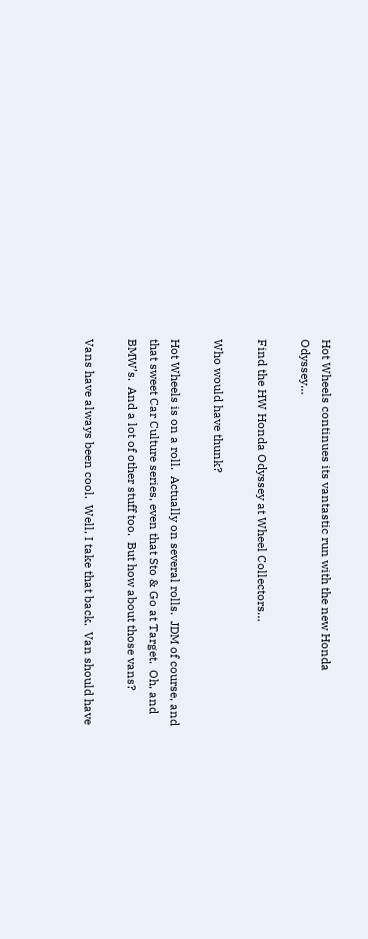Hot Wheels continues its vantastic run with the new Honda Odyssey…

Find the HW Honda Odyssey at Wheel Collectors…

Who would have thunk?

Hot Wheels is on a roll.  Actually on several rolls.  JDM of course, and that sweet Car Culture series, even that Sto & Go at Target.  Oh, and BMW’s.  And a lot of other stuff too.  But how about those vans?

Vans have always been cool.  Well, I take that back.  Van should have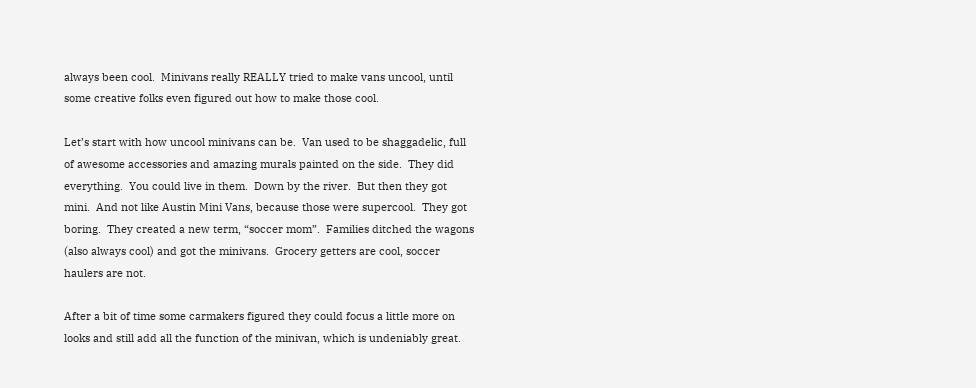always been cool.  Minivans really REALLY tried to make vans uncool, until some creative folks even figured out how to make those cool.

Let’s start with how uncool minivans can be.  Van used to be shaggadelic, full of awesome accessories and amazing murals painted on the side.  They did everything.  You could live in them.  Down by the river.  But then they got mini.  And not like Austin Mini Vans, because those were supercool.  They got boring.  They created a new term, “soccer mom”.  Families ditched the wagons (also always cool) and got the minivans.  Grocery getters are cool, soccer haulers are not.

After a bit of time some carmakers figured they could focus a little more on looks and still add all the function of the minivan, which is undeniably great.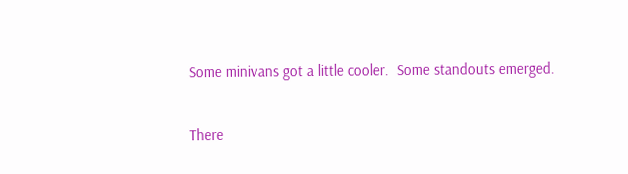Some minivans got a little cooler.  Some standouts emerged.

There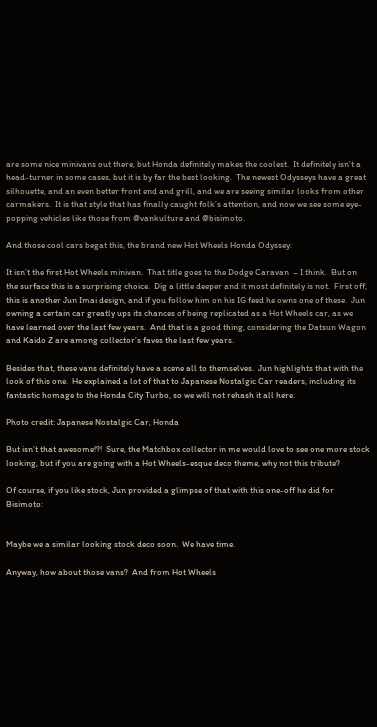are some nice minivans out there, but Honda definitely makes the coolest.  It definitely isn’t a head-turner in some cases, but it is by far the best looking.  The newest Odysseys have a great silhouette, and an even better front end and grill, and we are seeing similar looks from other carmakers.  It is that style that has finally caught folk’s attention, and now we see some eye-popping vehicles like those from @vankulture and @bisimoto.

And those cool cars begat this, the brand new Hot Wheels Honda Odyssey:

It isn’t the first Hot Wheels minivan.  That title goes to the Dodge Caravan  – I think.  But on the surface this is a surprising choice.  Dig a little deeper and it most definitely is not.  First off, this is another Jun Imai design, and if you follow him on his IG feed he owns one of these.  Jun owning a certain car greatly ups its chances of being replicated as a Hot Wheels car, as we have learned over the last few years.  And that is a good thing, considering the Datsun Wagon and Kaido Z are among collector’s faves the last few years.

Besides that, these vans definitely have a scene all to themselves.  Jun highlights that with the look of this one.  He explained a lot of that to Japanese Nostalgic Car readers, including its fantastic homage to the Honda City Turbo, so we will not rehash it all here.

Photo credit: Japanese Nostalgic Car, Honda

But isn’t that awesome!?!  Sure, the Matchbox collector in me would love to see one more stock looking, but if you are going with a Hot Wheels-esque deco theme, why not this tribute?

Of course, if you like stock, Jun provided a glimpse of that with this one-off he did for Bisimoto:


Maybe we a similar looking stock deco soon.  We have time.

Anyway, how about those vans?  And from Hot Wheels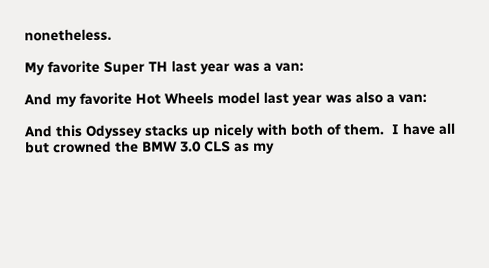nonetheless.

My favorite Super TH last year was a van:

And my favorite Hot Wheels model last year was also a van:

And this Odyssey stacks up nicely with both of them.  I have all but crowned the BMW 3.0 CLS as my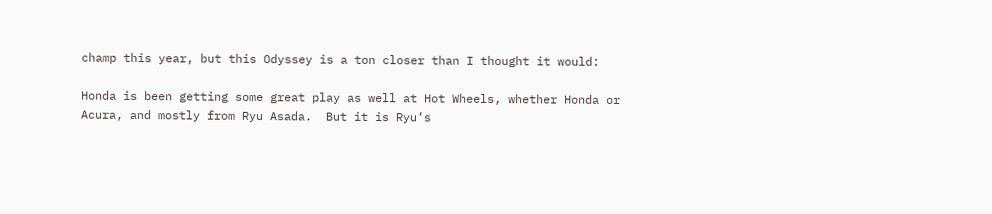champ this year, but this Odyssey is a ton closer than I thought it would:

Honda is been getting some great play as well at Hot Wheels, whether Honda or Acura, and mostly from Ryu Asada.  But it is Ryu’s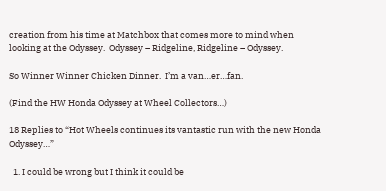creation from his time at Matchbox that comes more to mind when looking at the Odyssey.  Odyssey – Ridgeline, Ridgeline – Odyssey.

So Winner Winner Chicken Dinner.  I’m a van…er…fan.

(Find the HW Honda Odyssey at Wheel Collectors…)

18 Replies to “Hot Wheels continues its vantastic run with the new Honda Odyssey…”

  1. I could be wrong but I think it could be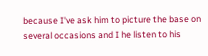because I've ask him to picture the base on several occasions and I he listen to his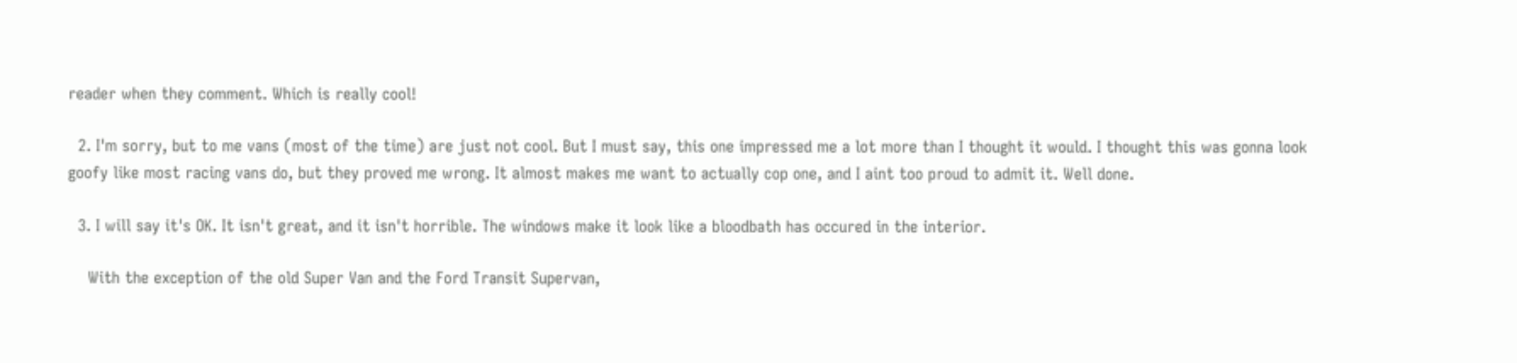reader when they comment. Which is really cool!

  2. I'm sorry, but to me vans (most of the time) are just not cool. But I must say, this one impressed me a lot more than I thought it would. I thought this was gonna look goofy like most racing vans do, but they proved me wrong. It almost makes me want to actually cop one, and I aint too proud to admit it. Well done.

  3. I will say it's OK. It isn't great, and it isn't horrible. The windows make it look like a bloodbath has occured in the interior.

    With the exception of the old Super Van and the Ford Transit Supervan,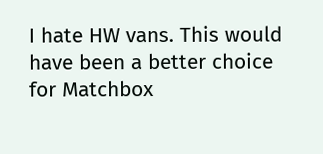I hate HW vans. This would have been a better choice for Matchbox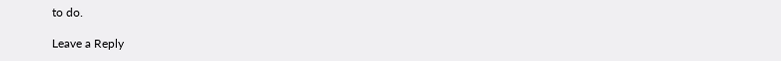to do.

Leave a Reply